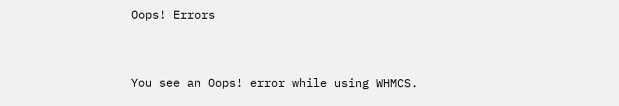Oops! Errors


You see an Oops! error while using WHMCS.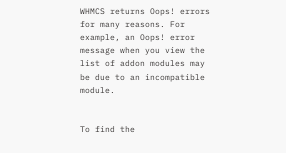WHMCS returns Oops! errors for many reasons. For example, an Oops! error message when you view the list of addon modules may be due to an incompatible module.


To find the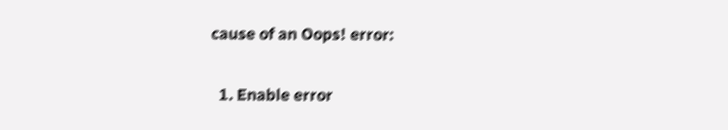cause of an Oops! error:

  1. Enable error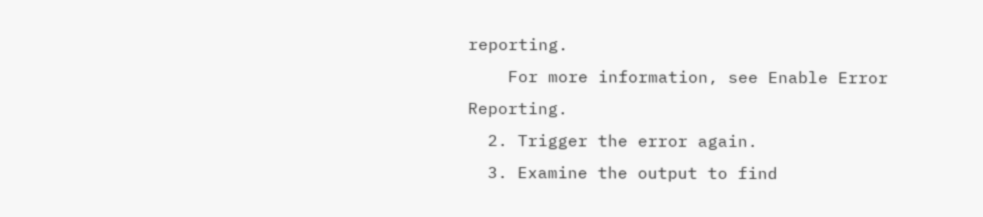reporting.
    For more information, see Enable Error Reporting.
  2. Trigger the error again.
  3. Examine the output to find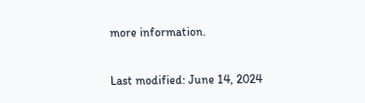more information.

Last modified: June 14, 2024